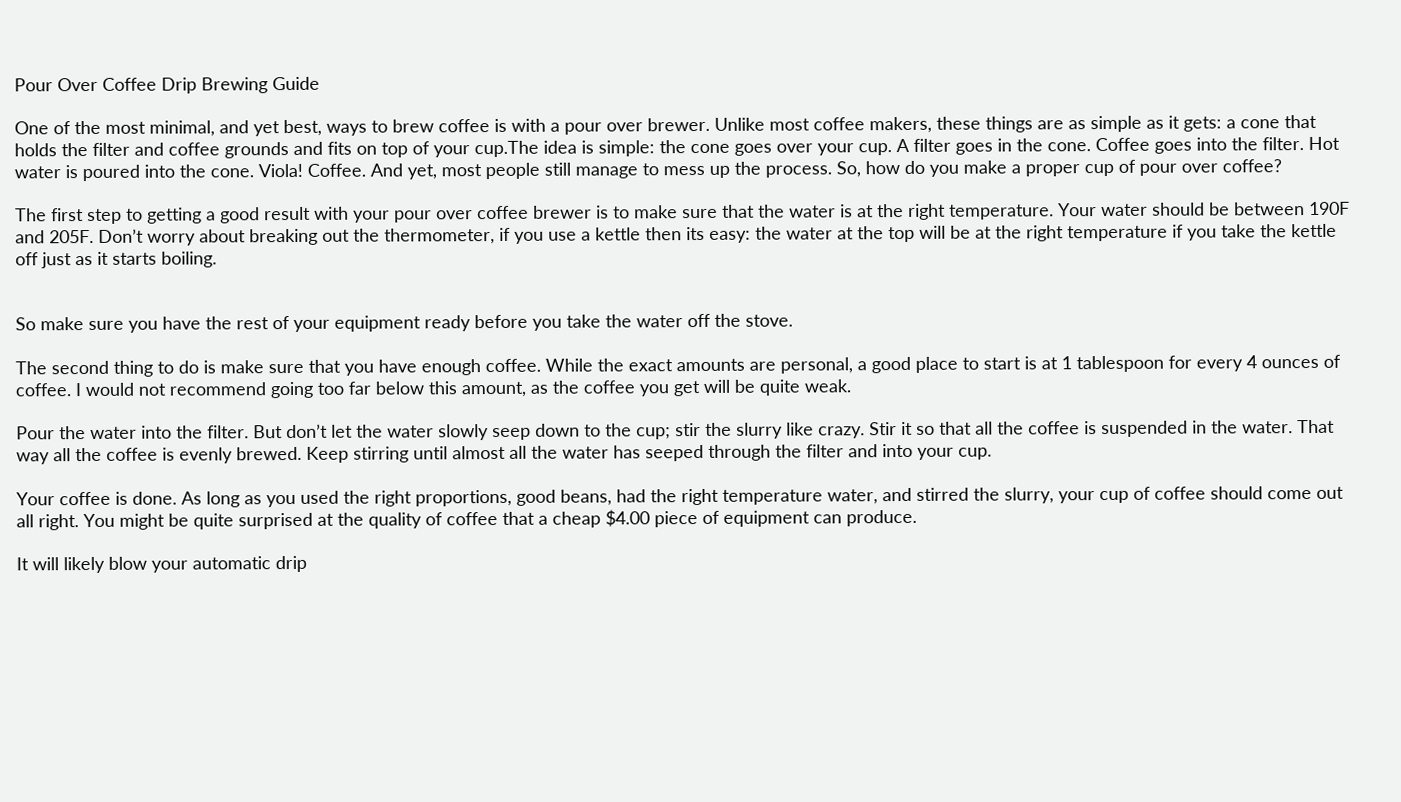Pour Over Coffee Drip Brewing Guide

One of the most minimal, and yet best, ways to brew coffee is with a pour over brewer. Unlike most coffee makers, these things are as simple as it gets: a cone that holds the filter and coffee grounds and fits on top of your cup.The idea is simple: the cone goes over your cup. A filter goes in the cone. Coffee goes into the filter. Hot water is poured into the cone. Viola! Coffee. And yet, most people still manage to mess up the process. So, how do you make a proper cup of pour over coffee?

The first step to getting a good result with your pour over coffee brewer is to make sure that the water is at the right temperature. Your water should be between 190F and 205F. Don’t worry about breaking out the thermometer, if you use a kettle then its easy: the water at the top will be at the right temperature if you take the kettle off just as it starts boiling.


So make sure you have the rest of your equipment ready before you take the water off the stove.

The second thing to do is make sure that you have enough coffee. While the exact amounts are personal, a good place to start is at 1 tablespoon for every 4 ounces of coffee. I would not recommend going too far below this amount, as the coffee you get will be quite weak.

Pour the water into the filter. But don’t let the water slowly seep down to the cup; stir the slurry like crazy. Stir it so that all the coffee is suspended in the water. That way all the coffee is evenly brewed. Keep stirring until almost all the water has seeped through the filter and into your cup.

Your coffee is done. As long as you used the right proportions, good beans, had the right temperature water, and stirred the slurry, your cup of coffee should come out all right. You might be quite surprised at the quality of coffee that a cheap $4.00 piece of equipment can produce.

It will likely blow your automatic drip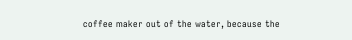coffee maker out of the water, because the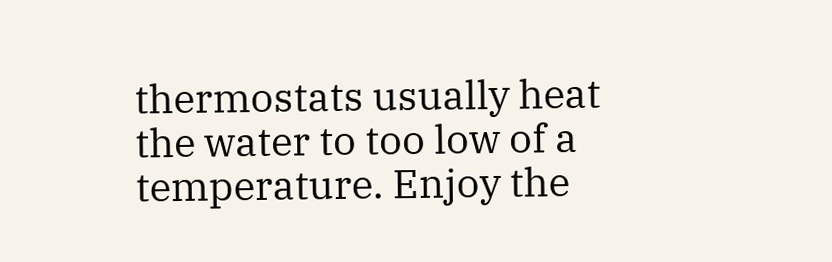thermostats usually heat the water to too low of a temperature. Enjoy the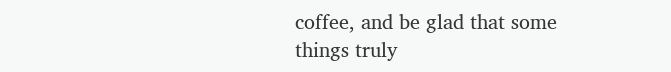coffee, and be glad that some things truly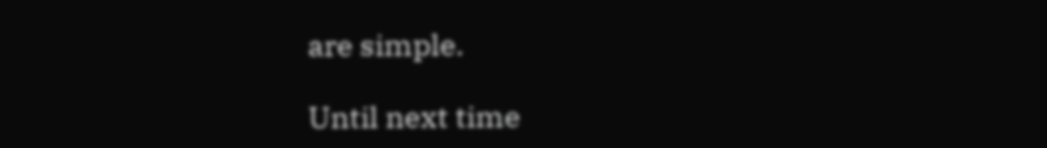are simple.

Until next time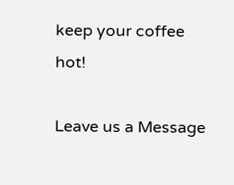keep your coffee hot!

Leave us a Message